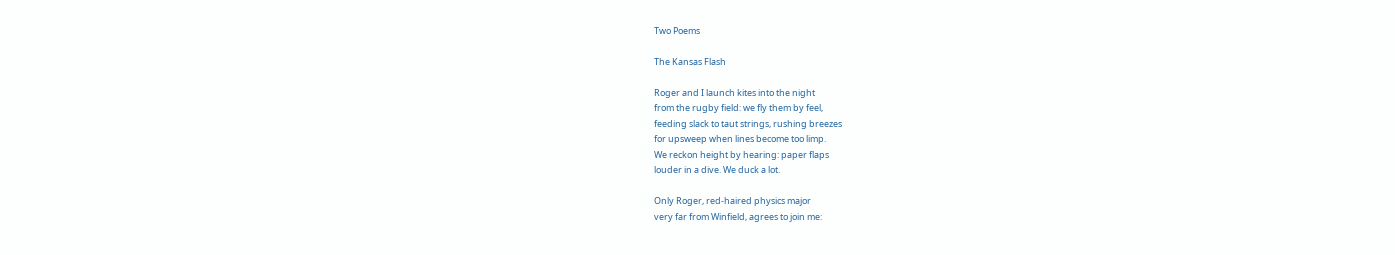Two Poems

The Kansas Flash

Roger and I launch kites into the night
from the rugby field: we fly them by feel,
feeding slack to taut strings, rushing breezes
for upsweep when lines become too limp.
We reckon height by hearing: paper flaps
louder in a dive. We duck a lot.

Only Roger, red-haired physics major
very far from Winfield, agrees to join me: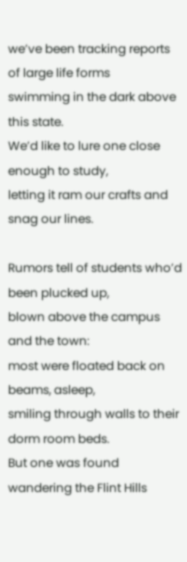we’ve been tracking reports of large life forms
swimming in the dark above this state.
We’d like to lure one close enough to study,
letting it ram our crafts and snag our lines.

Rumors tell of students who’d been plucked up,
blown above the campus and the town:
most were floated back on beams, asleep,
smiling through walls to their dorm room beds.
But one was found wandering the Flint Hills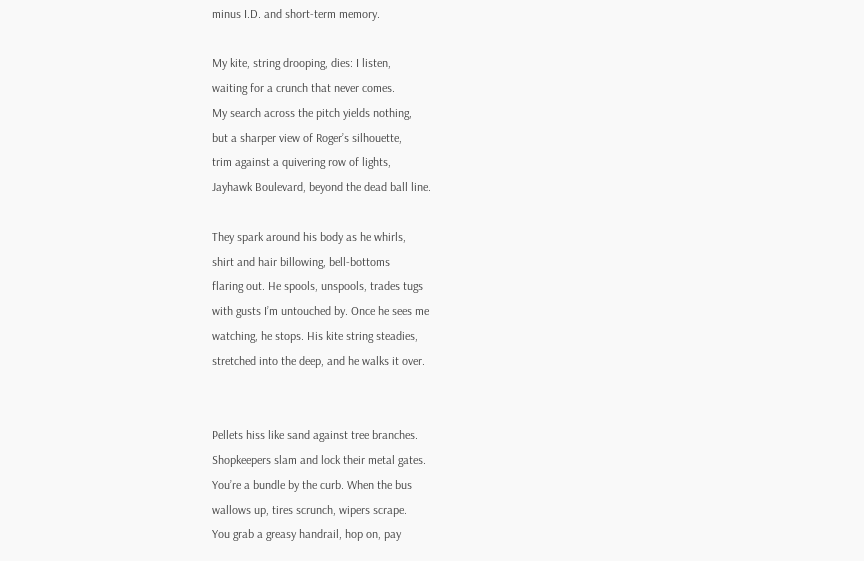minus I.D. and short-term memory.

My kite, string drooping, dies: I listen,
waiting for a crunch that never comes.
My search across the pitch yields nothing,
but a sharper view of Roger’s silhouette,
trim against a quivering row of lights,
Jayhawk Boulevard, beyond the dead ball line.

They spark around his body as he whirls,
shirt and hair billowing, bell-bottoms
flaring out. He spools, unspools, trades tugs
with gusts I’m untouched by. Once he sees me
watching, he stops. His kite string steadies,
stretched into the deep, and he walks it over.


Pellets hiss like sand against tree branches.
Shopkeepers slam and lock their metal gates.
You’re a bundle by the curb. When the bus
wallows up, tires scrunch, wipers scrape.
You grab a greasy handrail, hop on, pay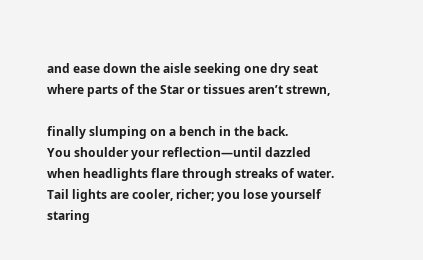and ease down the aisle seeking one dry seat
where parts of the Star or tissues aren’t strewn,

finally slumping on a bench in the back.
You shoulder your reflection—until dazzled
when headlights flare through streaks of water.
Tail lights are cooler, richer; you lose yourself
staring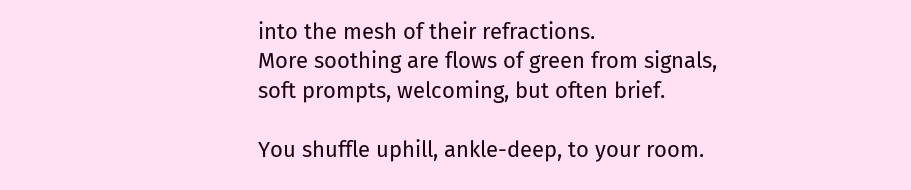into the mesh of their refractions.
More soothing are flows of green from signals,
soft prompts, welcoming, but often brief.

You shuffle uphill, ankle-deep, to your room.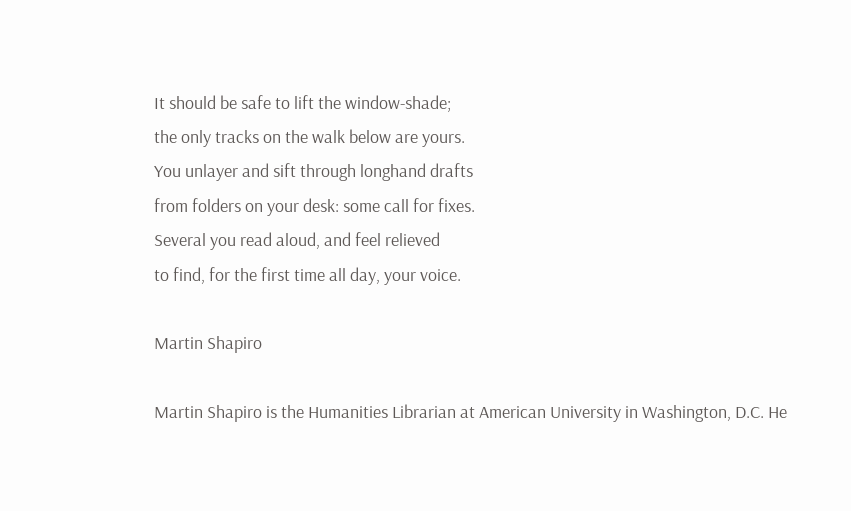It should be safe to lift the window-shade;
the only tracks on the walk below are yours.
You unlayer and sift through longhand drafts
from folders on your desk: some call for fixes.
Several you read aloud, and feel relieved
to find, for the first time all day, your voice.

Martin Shapiro

Martin Shapiro is the Humanities Librarian at American University in Washington, D.C. He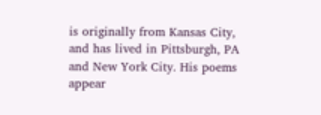is originally from Kansas City, and has lived in Pittsburgh, PA and New York City. His poems appear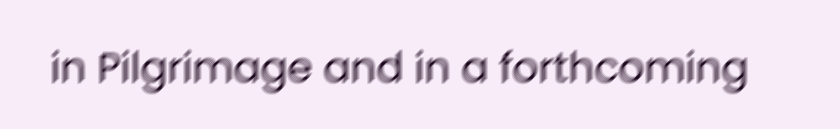in Pilgrimage and in a forthcoming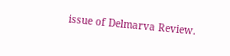issue of Delmarva Review.